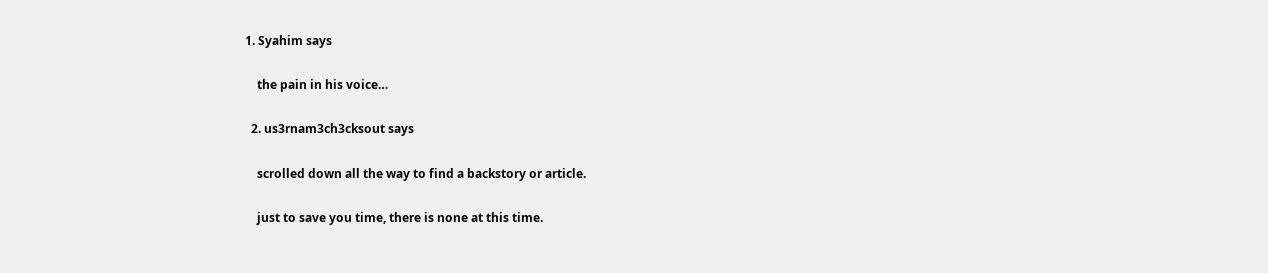1. Syahim says

    the pain in his voice…

  2. us3rnam3ch3cksout says

    scrolled down all the way to find a backstory or article.

    just to save you time, there is none at this time.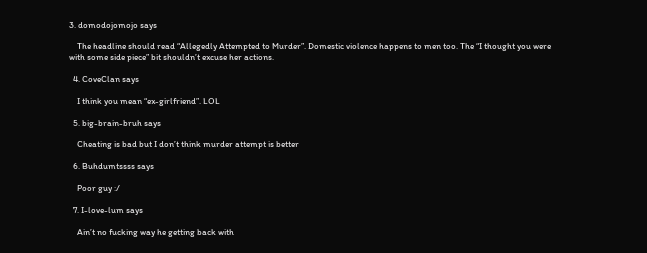3. domodojomojo says

    The headline should read “Allegedly Attempted to Murder”. Domestic violence happens to men too. The “I thought you were with some side piece” bit shouldn’t excuse her actions.

  4. CoveClan says

    I think you mean “ex-girlfriend”. LOL

  5. big-brain-bruh says

    Cheating is bad but I don’t think murder attempt is better

  6. Buhdumtssss says

    Poor guy :/

  7. I-love-lum says

    Ain’t no fucking way he getting back with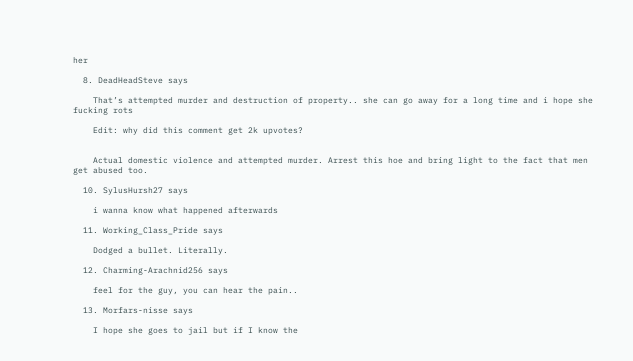her

  8. DeadHeadSteve says

    That’s attempted murder and destruction of property.. she can go away for a long time and i hope she fucking rots

    Edit: why did this comment get 2k upvotes?


    Actual domestic violence and attempted murder. Arrest this hoe and bring light to the fact that men get abused too.

  10. SylusHursh27 says

    i wanna know what happened afterwards

  11. Working_Class_Pride says

    Dodged a bullet. Literally.

  12. Charming-Arachnid256 says

    feel for the guy, you can hear the pain..

  13. Morfars-nisse says

    I hope she goes to jail but if I know the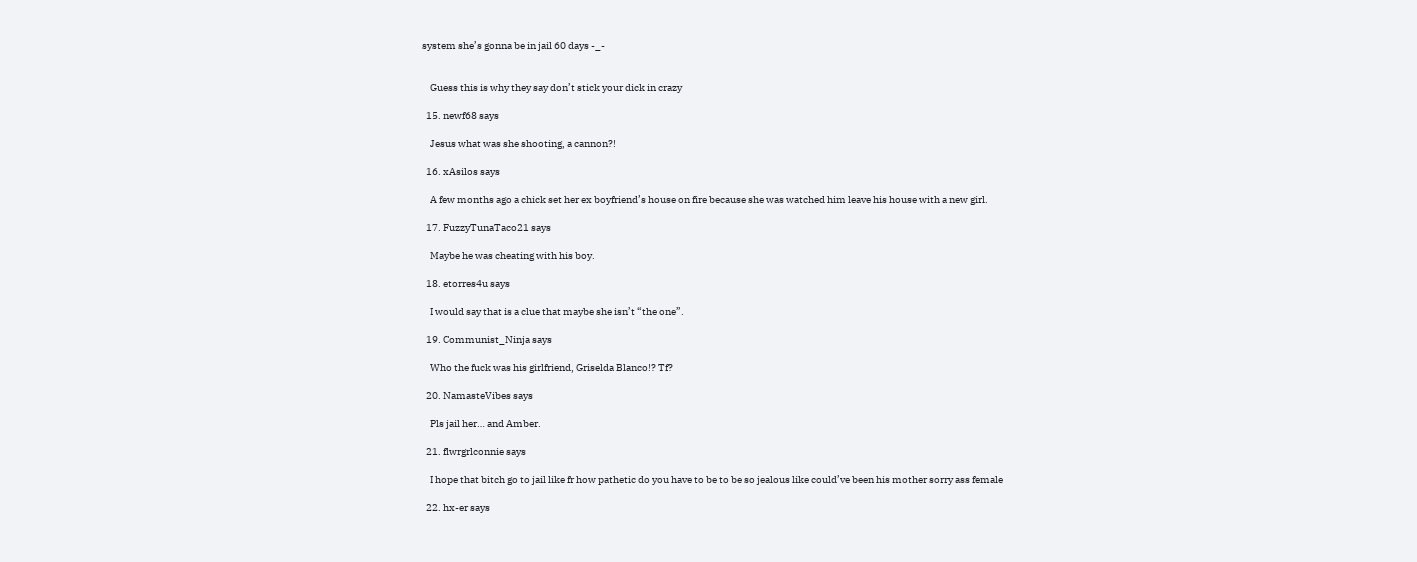system she’s gonna be in jail 60 days -_-


    Guess this is why they say don’t stick your dick in crazy

  15. newf68 says

    Jesus what was she shooting, a cannon?!

  16. xAsilos says

    A few months ago a chick set her ex boyfriend’s house on fire because she was watched him leave his house with a new girl.

  17. FuzzyTunaTaco21 says

    Maybe he was cheating with his boy.

  18. etorres4u says

    I would say that is a clue that maybe she isn’t “the one”.

  19. Communist_Ninja says

    Who the fuck was his girlfriend, Griselda Blanco!? Tf?

  20. NamasteVibes says

    Pls jail her… and Amber.

  21. flwrgrlconnie says

    I hope that bitch go to jail like fr how pathetic do you have to be to be so jealous like could’ve been his mother sorry ass female

  22. hx-er says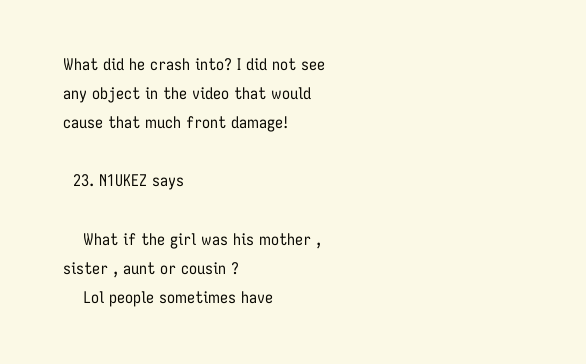What did he crash into? I did not see any object in the video that would cause that much front damage!

  23. N1UKEZ says

    What if the girl was his mother , sister , aunt or cousin ?
    Lol people sometimes have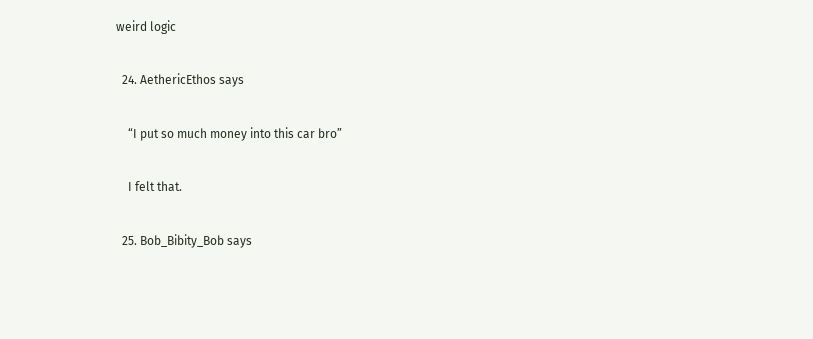weird logic

  24. AethericEthos says

    “I put so much money into this car bro”

    I felt that.

  25. Bob_Bibity_Bob says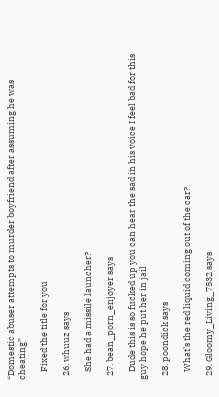“Domestic abuser attempts to murder boyfriend after assuming he was cheating”

    Fixed the title for you

  26. whuuz says

    She had a missile launcher?

  27. bean_porn_enjoyer says

    Dude this is so fucked up you can hear the sad in his voice I feel bad for this guy hope he put her in jail

  28. poondick says

    What’s the red liquid coming out of the car?

  29. Gloomy_Living_7532 says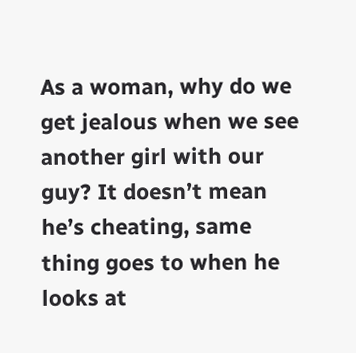As a woman, why do we get jealous when we see another girl with our guy? It doesn’t mean he’s cheating, same thing goes to when he looks at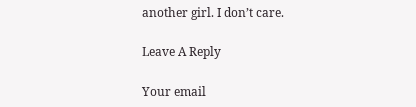another girl. I don’t care.

Leave A Reply

Your email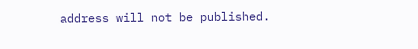address will not be published.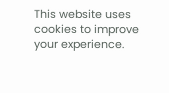This website uses cookies to improve your experience.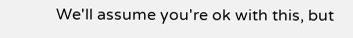We'll assume you're ok with this, but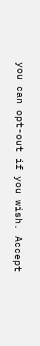you can opt-out if you wish. Accept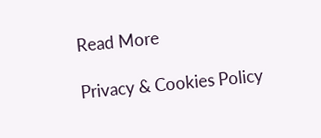Read More

Privacy & Cookies Policy